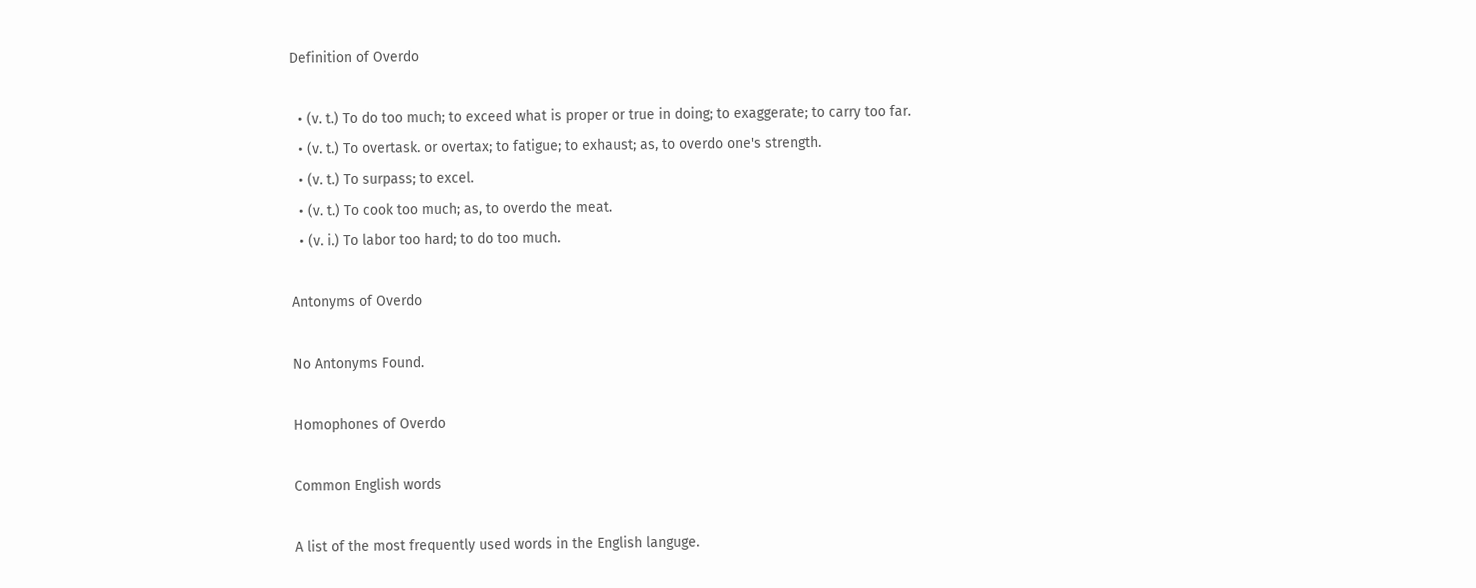Definition of Overdo

  • (v. t.) To do too much; to exceed what is proper or true in doing; to exaggerate; to carry too far.
  • (v. t.) To overtask. or overtax; to fatigue; to exhaust; as, to overdo one's strength.
  • (v. t.) To surpass; to excel.
  • (v. t.) To cook too much; as, to overdo the meat.
  • (v. i.) To labor too hard; to do too much.

Antonyms of Overdo

No Antonyms Found.

Homophones of Overdo

Common English words

A list of the most frequently used words in the English languge.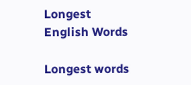Longest English Words

Longest words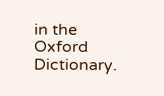in the Oxford Dictionary.